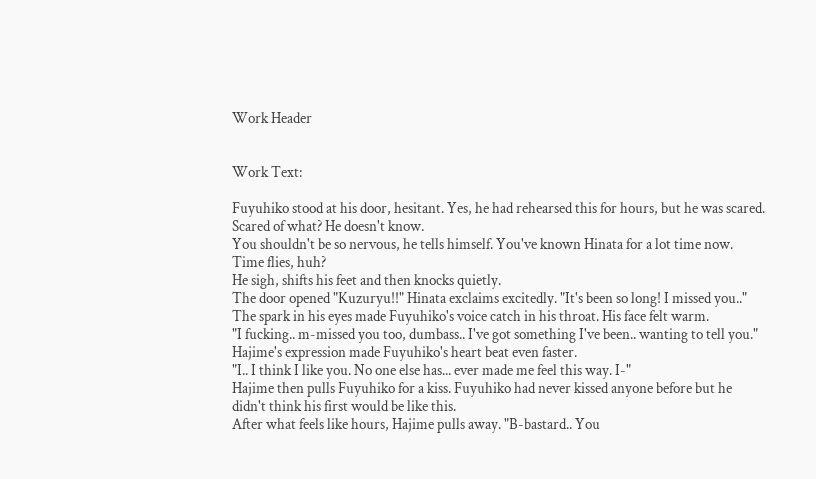Work Header


Work Text:

Fuyuhiko stood at his door, hesitant. Yes, he had rehearsed this for hours, but he was scared. Scared of what? He doesn't know.
You shouldn't be so nervous, he tells himself. You've known Hinata for a lot time now. Time flies, huh?
He sigh, shifts his feet and then knocks quietly.
The door opened "Kuzuryu!!" Hinata exclaims excitedly. "It's been so long! I missed you.."
The spark in his eyes made Fuyuhiko's voice catch in his throat. His face felt warm.
"I fucking.. m-missed you too, dumbass.. I've got something I've been.. wanting to tell you."
Hajime's expression made Fuyuhiko's heart beat even faster.
"I.. I think I like you. No one else has... ever made me feel this way. I-"
Hajime then pulls Fuyuhiko for a kiss. Fuyuhiko had never kissed anyone before but he didn't think his first would be like this.
After what feels like hours, Hajime pulls away. "B-bastard.. You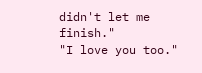didn't let me finish."
"I love you too."